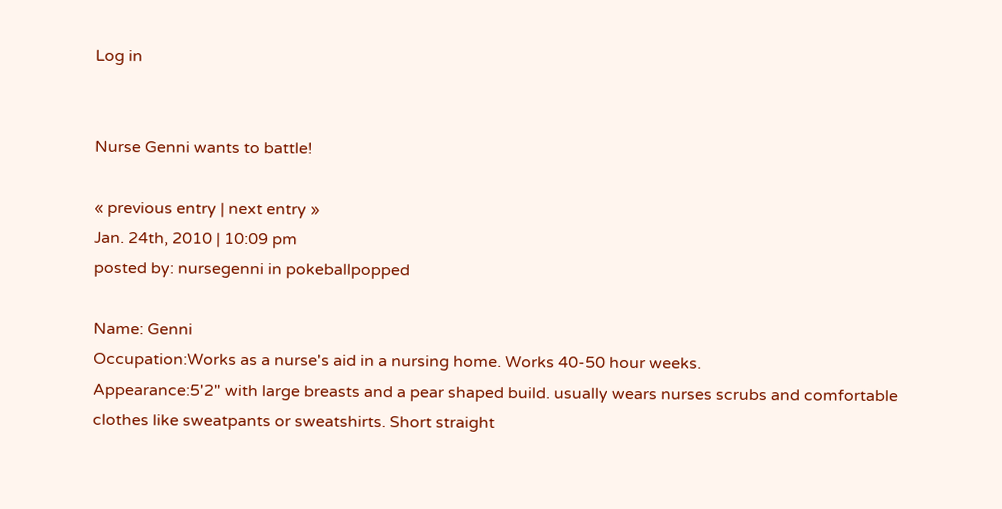Log in


Nurse Genni wants to battle!

« previous entry | next entry »
Jan. 24th, 2010 | 10:09 pm
posted by: nursegenni in pokeballpopped

Name: Genni
Occupation:Works as a nurse's aid in a nursing home. Works 40-50 hour weeks.
Appearance:5'2" with large breasts and a pear shaped build. usually wears nurses scrubs and comfortable clothes like sweatpants or sweatshirts. Short straight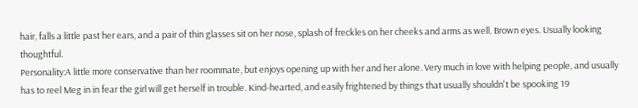hair, falls a little past her ears, and a pair of thin glasses sit on her nose, splash of freckles on her cheeks and arms as well. Brown eyes. Usually looking thoughtful.
Personality:A little more conservative than her roommate, but enjoys opening up with her and her alone. Very much in love with helping people, and usually has to reel Meg in in fear the girl will get herself in trouble. Kind-hearted, and easily frightened by things that usually shouldn't be spooking 19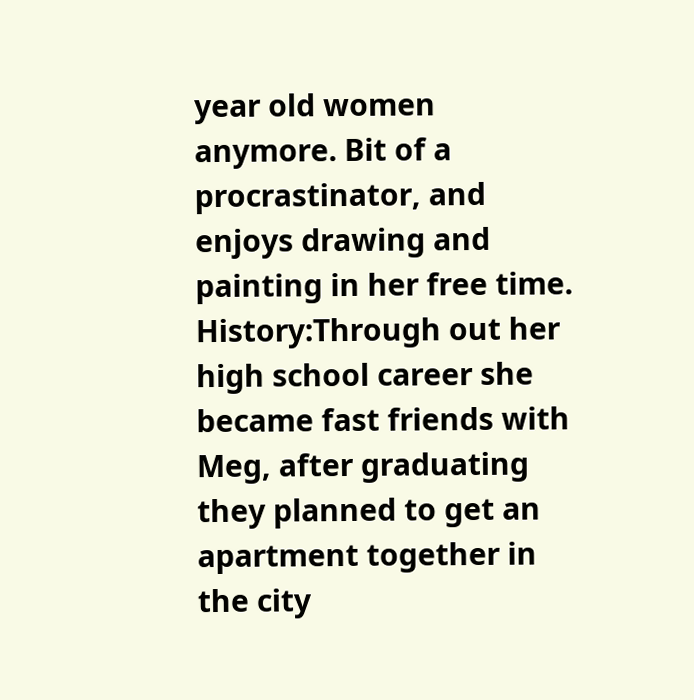year old women anymore. Bit of a procrastinator, and enjoys drawing and painting in her free time.
History:Through out her high school career she became fast friends with Meg, after graduating they planned to get an apartment together in the city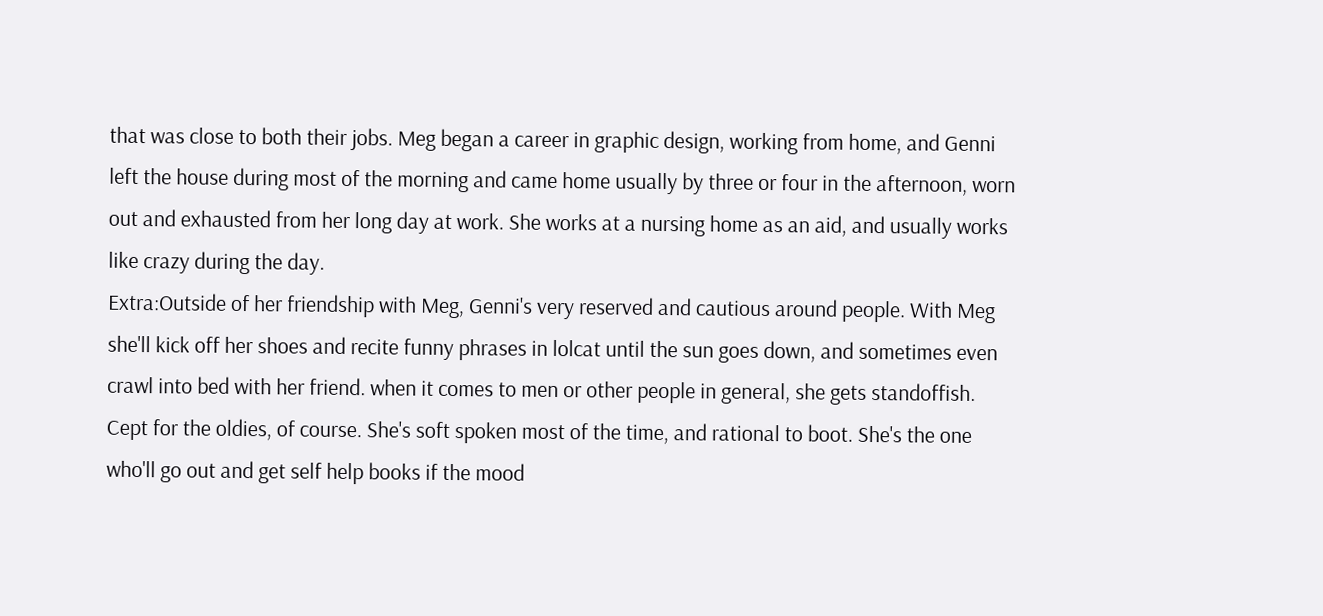that was close to both their jobs. Meg began a career in graphic design, working from home, and Genni left the house during most of the morning and came home usually by three or four in the afternoon, worn out and exhausted from her long day at work. She works at a nursing home as an aid, and usually works like crazy during the day.
Extra:Outside of her friendship with Meg, Genni's very reserved and cautious around people. With Meg she'll kick off her shoes and recite funny phrases in lolcat until the sun goes down, and sometimes even crawl into bed with her friend. when it comes to men or other people in general, she gets standoffish. Cept for the oldies, of course. She's soft spoken most of the time, and rational to boot. She's the one who'll go out and get self help books if the mood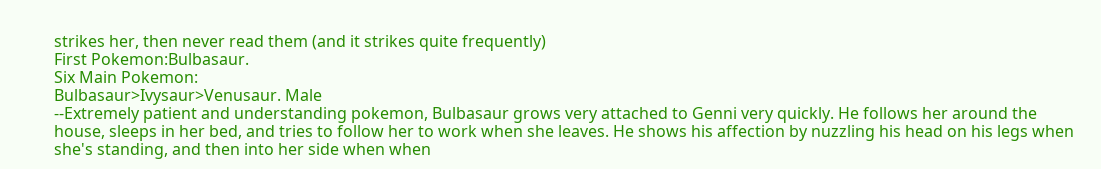strikes her, then never read them (and it strikes quite frequently)
First Pokemon:Bulbasaur.
Six Main Pokemon:
Bulbasaur>Ivysaur>Venusaur. Male
--Extremely patient and understanding pokemon, Bulbasaur grows very attached to Genni very quickly. He follows her around the house, sleeps in her bed, and tries to follow her to work when she leaves. He shows his affection by nuzzling his head on his legs when she's standing, and then into her side when when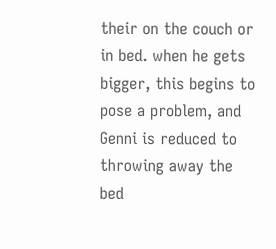their on the couch or in bed. when he gets bigger, this begins to pose a problem, and Genni is reduced to throwing away the bed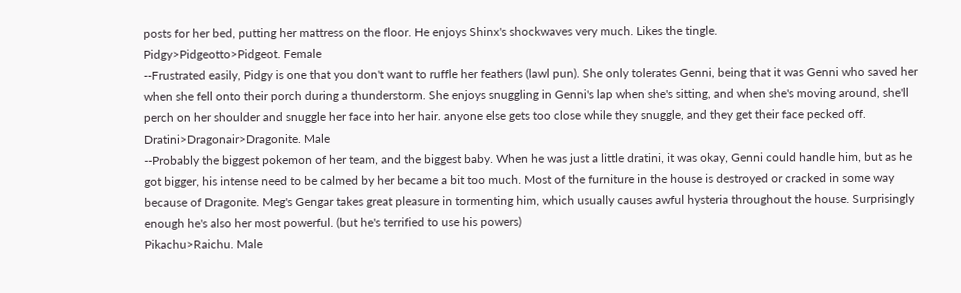posts for her bed, putting her mattress on the floor. He enjoys Shinx's shockwaves very much. Likes the tingle.
Pidgy>Pidgeotto>Pidgeot. Female
--Frustrated easily, Pidgy is one that you don't want to ruffle her feathers (lawl pun). She only tolerates Genni, being that it was Genni who saved her when she fell onto their porch during a thunderstorm. She enjoys snuggling in Genni's lap when she's sitting, and when she's moving around, she'll perch on her shoulder and snuggle her face into her hair. anyone else gets too close while they snuggle, and they get their face pecked off.
Dratini>Dragonair>Dragonite. Male
--Probably the biggest pokemon of her team, and the biggest baby. When he was just a little dratini, it was okay, Genni could handle him, but as he got bigger, his intense need to be calmed by her became a bit too much. Most of the furniture in the house is destroyed or cracked in some way because of Dragonite. Meg's Gengar takes great pleasure in tormenting him, which usually causes awful hysteria throughout the house. Surprisingly enough he's also her most powerful. (but he's terrified to use his powers)
Pikachu>Raichu. Male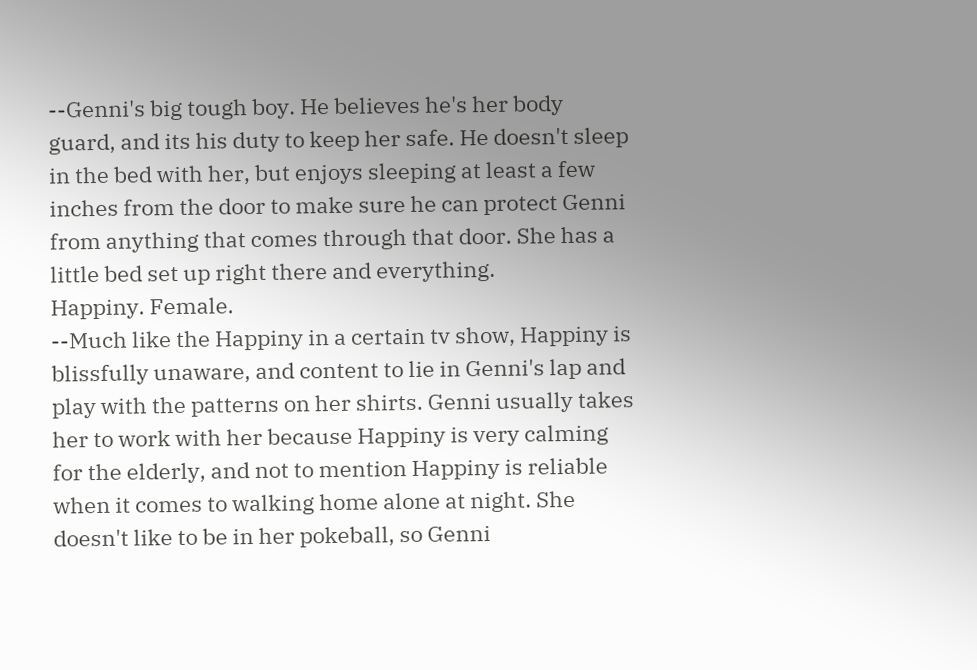--Genni's big tough boy. He believes he's her body guard, and its his duty to keep her safe. He doesn't sleep in the bed with her, but enjoys sleeping at least a few inches from the door to make sure he can protect Genni from anything that comes through that door. She has a little bed set up right there and everything.
Happiny. Female.
--Much like the Happiny in a certain tv show, Happiny is blissfully unaware, and content to lie in Genni's lap and play with the patterns on her shirts. Genni usually takes her to work with her because Happiny is very calming for the elderly, and not to mention Happiny is reliable when it comes to walking home alone at night. She doesn't like to be in her pokeball, so Genni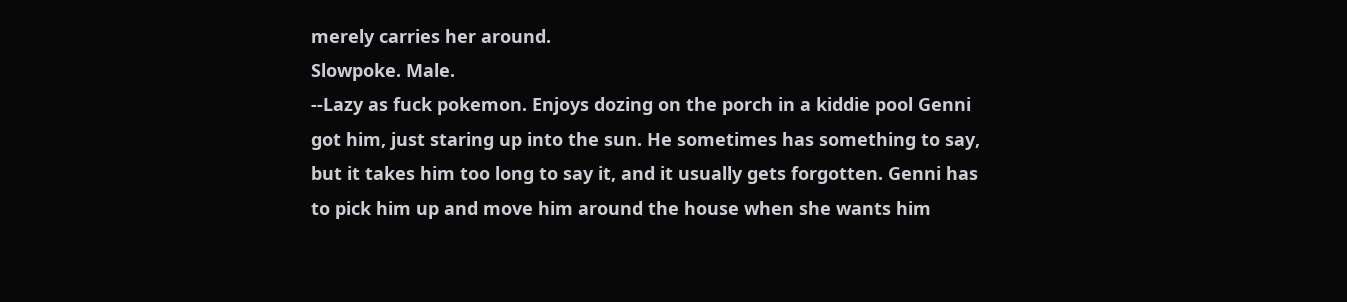merely carries her around.
Slowpoke. Male.
--Lazy as fuck pokemon. Enjoys dozing on the porch in a kiddie pool Genni got him, just staring up into the sun. He sometimes has something to say, but it takes him too long to say it, and it usually gets forgotten. Genni has to pick him up and move him around the house when she wants him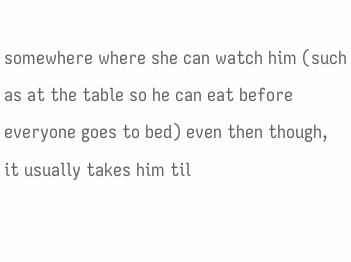somewhere where she can watch him (such as at the table so he can eat before everyone goes to bed) even then though, it usually takes him til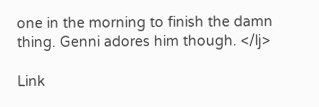one in the morning to finish the damn thing. Genni adores him though. </lj>

Link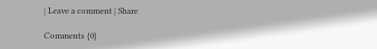| Leave a comment | Share

Comments {0}